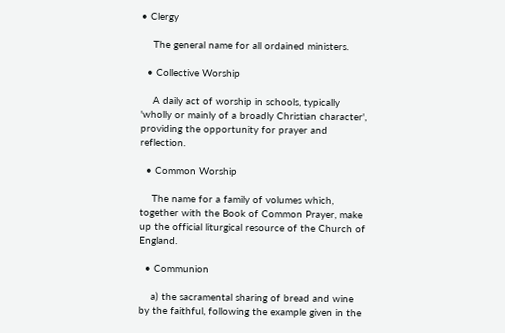• Clergy

    The general name for all ordained ministers.

  • Collective Worship

    A daily act of worship in schools, typically 'wholly or mainly of a broadly Christian character', providing the opportunity for prayer and reflection.

  • Common Worship

    The name for a family of volumes which, together with the Book of Common Prayer, make up the official liturgical resource of the Church of England.

  • Communion

    a) the sacramental sharing of bread and wine by the faithful, following the example given in the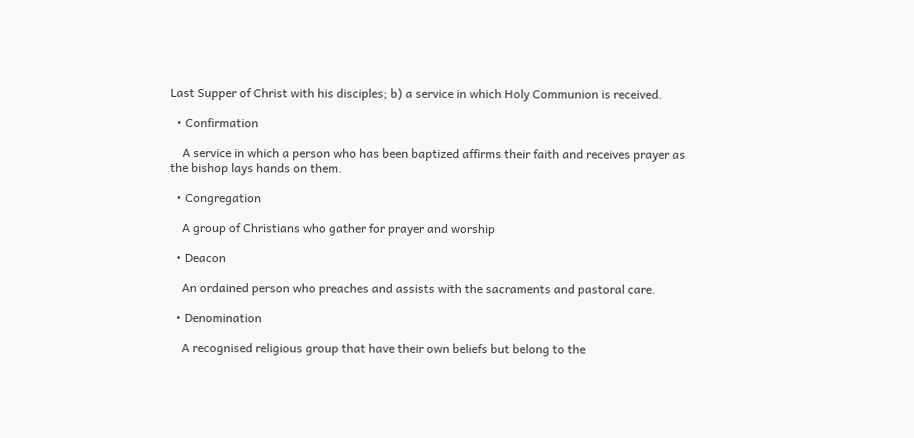Last Supper of Christ with his disciples; b) a service in which Holy Communion is received.

  • Confirmation

    A service in which a person who has been baptized affirms their faith and receives prayer as the bishop lays hands on them.

  • Congregation

    A group of Christians who gather for prayer and worship

  • Deacon

    An ordained person who preaches and assists with the sacraments and pastoral care.

  • Denomination

    A recognised religious group that have their own beliefs but belong to the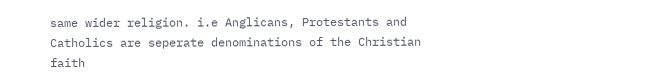same wider religion. i.e Anglicans, Protestants and Catholics are seperate denominations of the Christian faith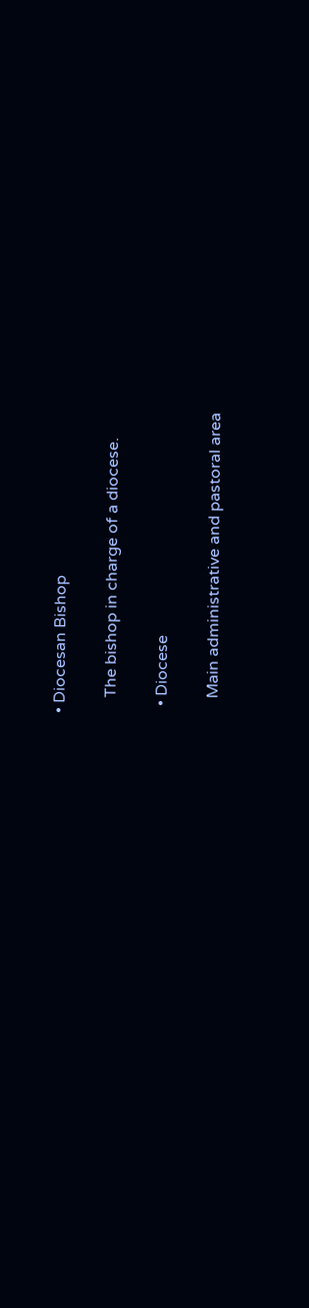• Diocesan Bishop

    The bishop in charge of a diocese.

  • Diocese

    Main administrative and pastoral area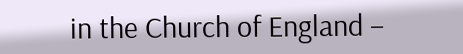in the Church of England –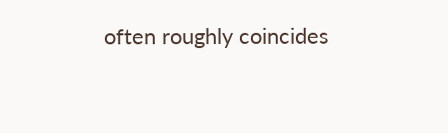often roughly coincides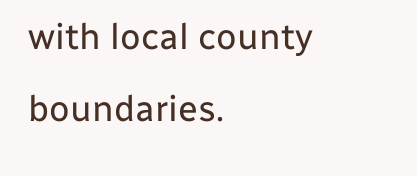with local county boundaries.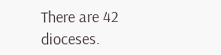There are 42 dioceses.